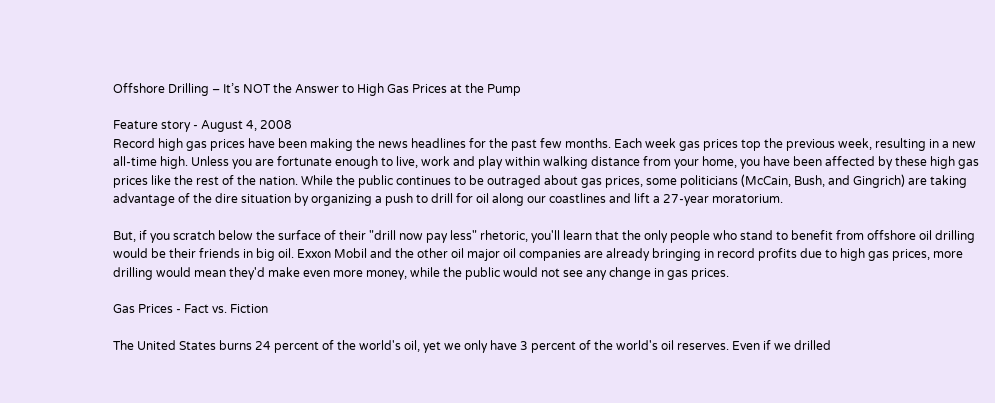Offshore Drilling – It’s NOT the Answer to High Gas Prices at the Pump

Feature story - August 4, 2008
Record high gas prices have been making the news headlines for the past few months. Each week gas prices top the previous week, resulting in a new all-time high. Unless you are fortunate enough to live, work and play within walking distance from your home, you have been affected by these high gas prices like the rest of the nation. While the public continues to be outraged about gas prices, some politicians (McCain, Bush, and Gingrich) are taking advantage of the dire situation by organizing a push to drill for oil along our coastlines and lift a 27-year moratorium.

But, if you scratch below the surface of their "drill now pay less" rhetoric, you'll learn that the only people who stand to benefit from offshore oil drilling would be their friends in big oil. Exxon Mobil and the other oil major oil companies are already bringing in record profits due to high gas prices, more drilling would mean they'd make even more money, while the public would not see any change in gas prices.

Gas Prices - Fact vs. Fiction

The United States burns 24 percent of the world's oil, yet we only have 3 percent of the world's oil reserves. Even if we drilled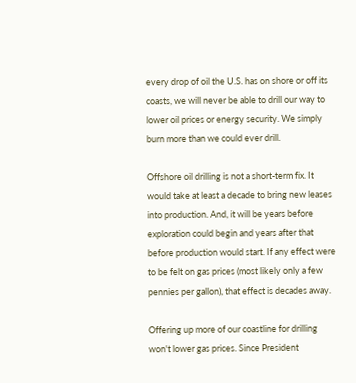every drop of oil the U.S. has on shore or off its coasts, we will never be able to drill our way to lower oil prices or energy security. We simply burn more than we could ever drill.

Offshore oil drilling is not a short-term fix. It would take at least a decade to bring new leases into production. And, it will be years before exploration could begin and years after that before production would start. If any effect were to be felt on gas prices (most likely only a few pennies per gallon), that effect is decades away.

Offering up more of our coastline for drilling won't lower gas prices. Since President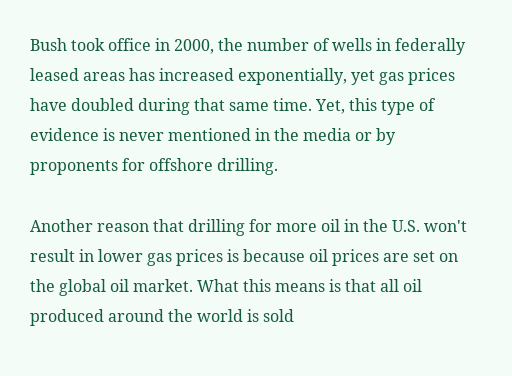Bush took office in 2000, the number of wells in federally leased areas has increased exponentially, yet gas prices have doubled during that same time. Yet, this type of evidence is never mentioned in the media or by proponents for offshore drilling.

Another reason that drilling for more oil in the U.S. won't result in lower gas prices is because oil prices are set on the global oil market. What this means is that all oil produced around the world is sold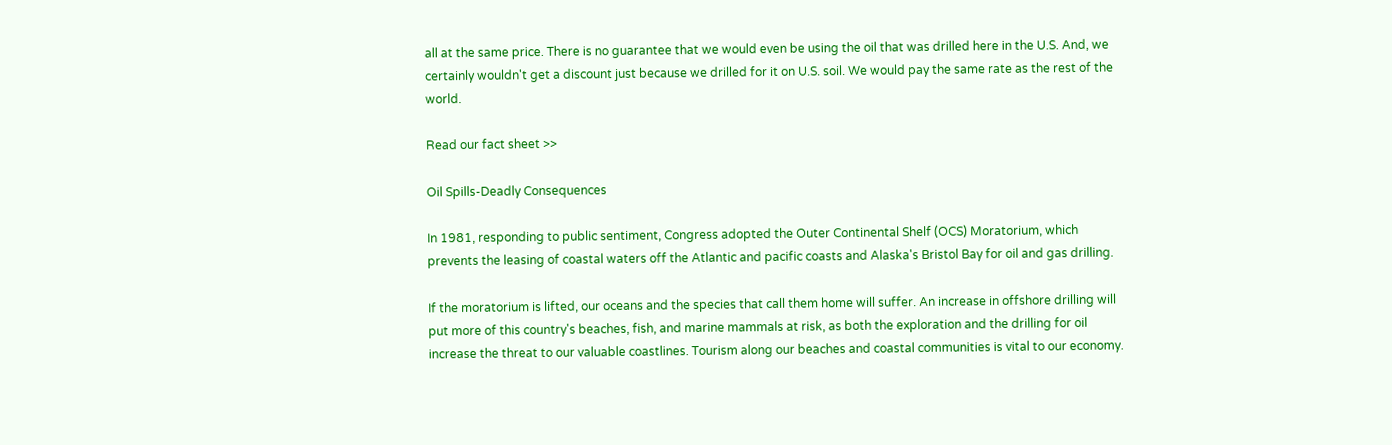all at the same price. There is no guarantee that we would even be using the oil that was drilled here in the U.S. And, we certainly wouldn't get a discount just because we drilled for it on U.S. soil. We would pay the same rate as the rest of the world.

Read our fact sheet >>

Oil Spills-Deadly Consequences

In 1981, responding to public sentiment, Congress adopted the Outer Continental Shelf (OCS) Moratorium, which prevents the leasing of coastal waters off the Atlantic and pacific coasts and Alaska's Bristol Bay for oil and gas drilling.

If the moratorium is lifted, our oceans and the species that call them home will suffer. An increase in offshore drilling will put more of this country's beaches, fish, and marine mammals at risk, as both the exploration and the drilling for oil increase the threat to our valuable coastlines. Tourism along our beaches and coastal communities is vital to our economy.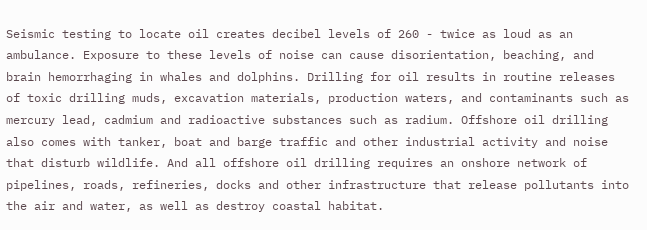Seismic testing to locate oil creates decibel levels of 260 - twice as loud as an ambulance. Exposure to these levels of noise can cause disorientation, beaching, and brain hemorrhaging in whales and dolphins. Drilling for oil results in routine releases of toxic drilling muds, excavation materials, production waters, and contaminants such as mercury lead, cadmium and radioactive substances such as radium. Offshore oil drilling also comes with tanker, boat and barge traffic and other industrial activity and noise that disturb wildlife. And all offshore oil drilling requires an onshore network of pipelines, roads, refineries, docks and other infrastructure that release pollutants into the air and water, as well as destroy coastal habitat.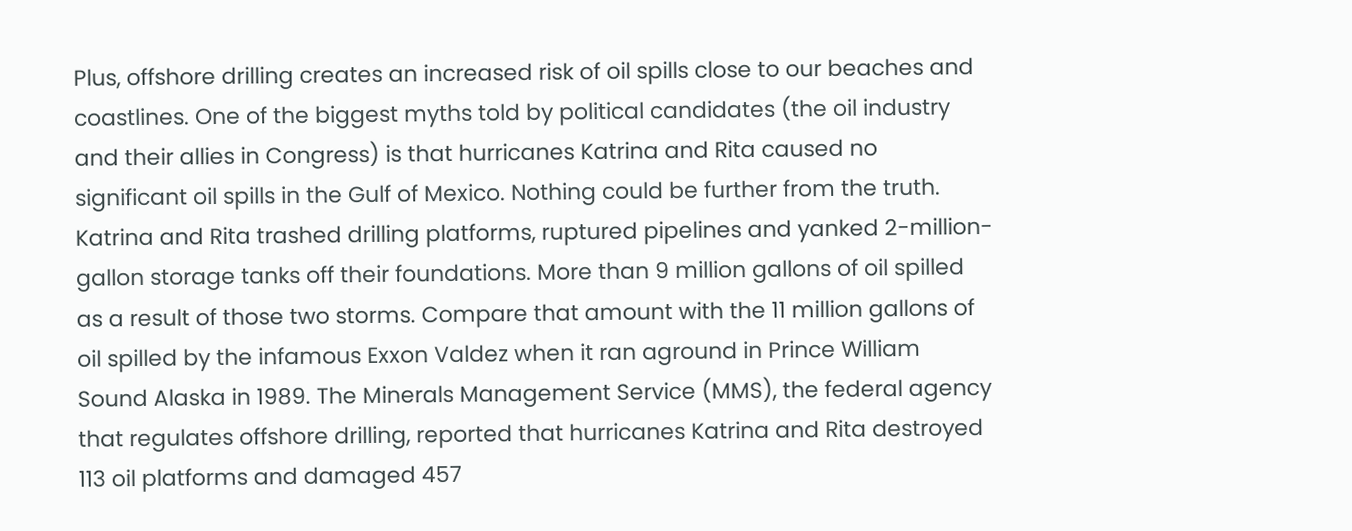Plus, offshore drilling creates an increased risk of oil spills close to our beaches and coastlines. One of the biggest myths told by political candidates (the oil industry and their allies in Congress) is that hurricanes Katrina and Rita caused no significant oil spills in the Gulf of Mexico. Nothing could be further from the truth. Katrina and Rita trashed drilling platforms, ruptured pipelines and yanked 2-million-gallon storage tanks off their foundations. More than 9 million gallons of oil spilled as a result of those two storms. Compare that amount with the 11 million gallons of oil spilled by the infamous Exxon Valdez when it ran aground in Prince William Sound Alaska in 1989. The Minerals Management Service (MMS), the federal agency that regulates offshore drilling, reported that hurricanes Katrina and Rita destroyed 113 oil platforms and damaged 457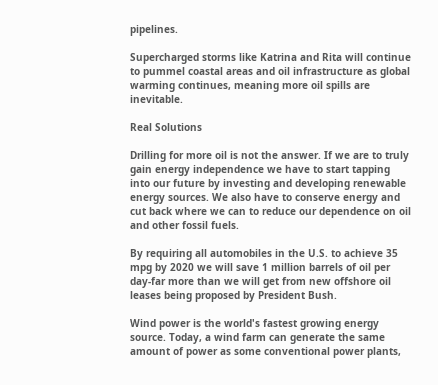pipelines.

Supercharged storms like Katrina and Rita will continue to pummel coastal areas and oil infrastructure as global warming continues, meaning more oil spills are inevitable.

Real Solutions

Drilling for more oil is not the answer. If we are to truly gain energy independence we have to start tapping into our future by investing and developing renewable energy sources. We also have to conserve energy and cut back where we can to reduce our dependence on oil and other fossil fuels.

By requiring all automobiles in the U.S. to achieve 35 mpg by 2020 we will save 1 million barrels of oil per day-far more than we will get from new offshore oil leases being proposed by President Bush.

Wind power is the world's fastest growing energy source. Today, a wind farm can generate the same amount of power as some conventional power plants,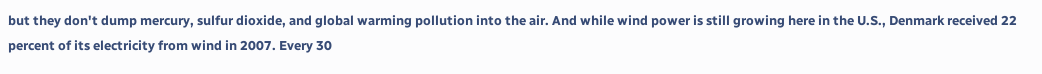but they don't dump mercury, sulfur dioxide, and global warming pollution into the air. And while wind power is still growing here in the U.S., Denmark received 22 percent of its electricity from wind in 2007. Every 30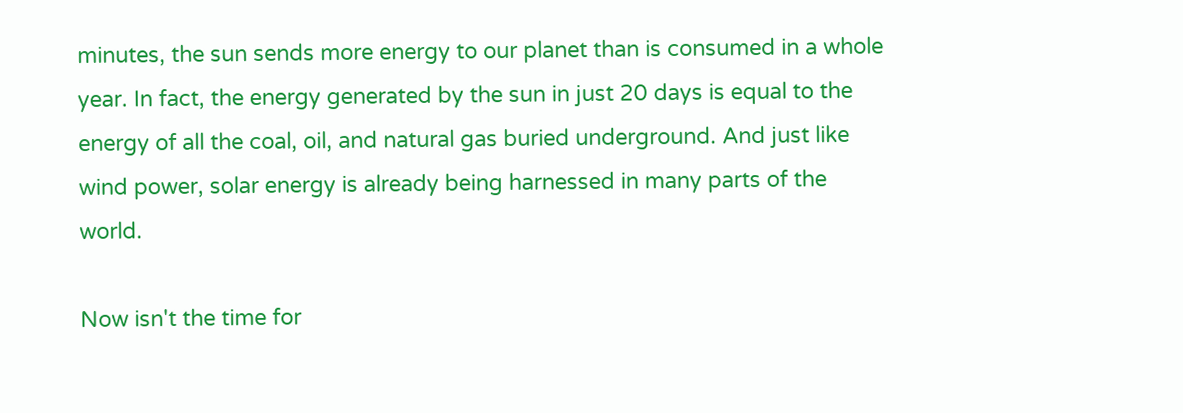minutes, the sun sends more energy to our planet than is consumed in a whole year. In fact, the energy generated by the sun in just 20 days is equal to the energy of all the coal, oil, and natural gas buried underground. And just like wind power, solar energy is already being harnessed in many parts of the world.

Now isn't the time for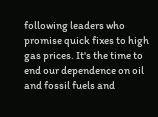following leaders who promise quick fixes to high gas prices. It's the time to end our dependence on oil and fossil fuels and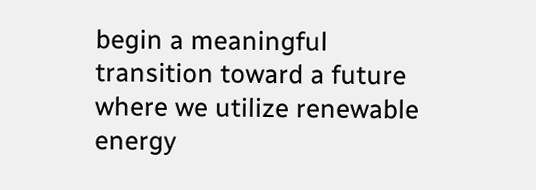begin a meaningful transition toward a future where we utilize renewable energy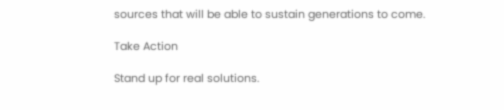sources that will be able to sustain generations to come.

Take Action

Stand up for real solutions.